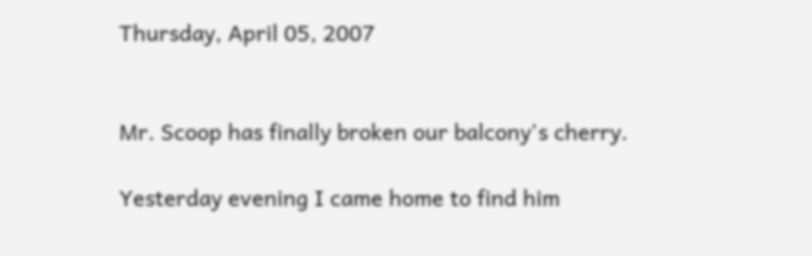Thursday, April 05, 2007


Mr. Scoop has finally broken our balcony's cherry.

Yesterday evening I came home to find him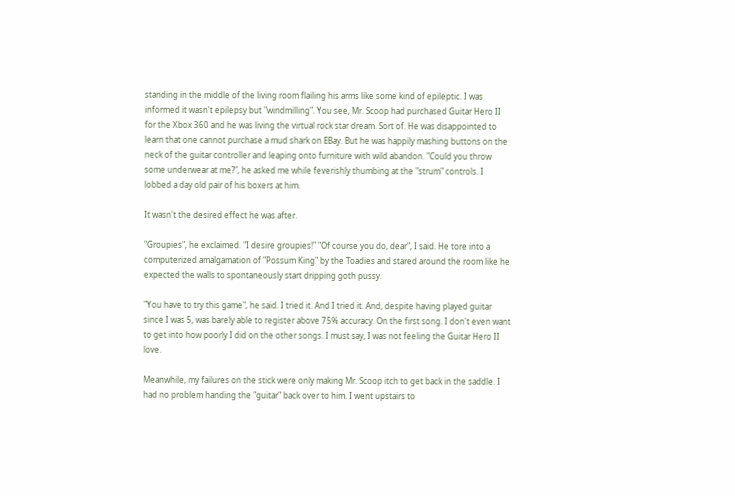standing in the middle of the living room flailing his arms like some kind of epileptic. I was informed it wasn't epilepsy but "windmilling". You see, Mr. Scoop had purchased Guitar Hero II for the Xbox 360 and he was living the virtual rock star dream. Sort of. He was disappointed to learn that one cannot purchase a mud shark on EBay. But he was happily mashing buttons on the neck of the guitar controller and leaping onto furniture with wild abandon. "Could you throw some underwear at me?", he asked me while feverishly thumbing at the "strum" controls. I lobbed a day old pair of his boxers at him.

It wasn't the desired effect he was after.

"Groupies", he exclaimed. "I desire groupies!" "Of course you do, dear", I said. He tore into a computerized amalgamation of "Possum King" by the Toadies and stared around the room like he expected the walls to spontaneously start dripping goth pussy.

"You have to try this game", he said. I tried it. And I tried it. And, despite having played guitar since I was 5, was barely able to register above 75% accuracy. On the first song. I don't even want to get into how poorly I did on the other songs. I must say, I was not feeling the Guitar Hero II love.

Meanwhile, my failures on the stick were only making Mr. Scoop itch to get back in the saddle. I had no problem handing the "guitar" back over to him. I went upstairs to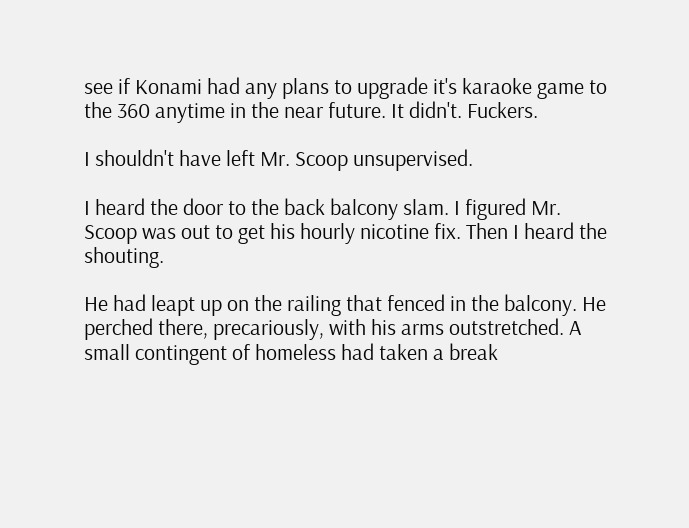see if Konami had any plans to upgrade it's karaoke game to the 360 anytime in the near future. It didn't. Fuckers.

I shouldn't have left Mr. Scoop unsupervised.

I heard the door to the back balcony slam. I figured Mr. Scoop was out to get his hourly nicotine fix. Then I heard the shouting.

He had leapt up on the railing that fenced in the balcony. He perched there, precariously, with his arms outstretched. A small contingent of homeless had taken a break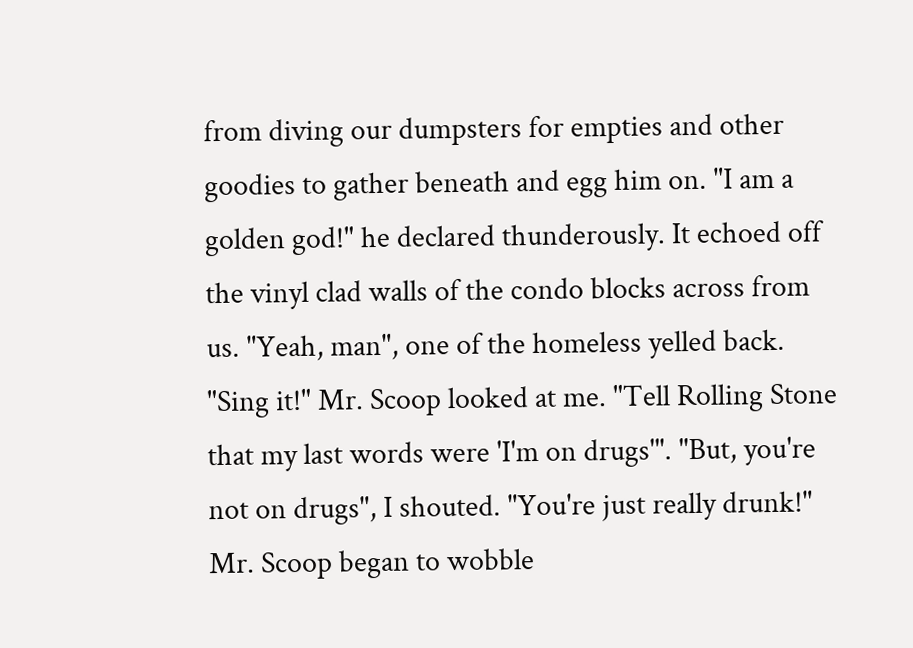from diving our dumpsters for empties and other goodies to gather beneath and egg him on. "I am a golden god!" he declared thunderously. It echoed off the vinyl clad walls of the condo blocks across from us. "Yeah, man", one of the homeless yelled back. "Sing it!" Mr. Scoop looked at me. "Tell Rolling Stone that my last words were 'I'm on drugs'". "But, you're not on drugs", I shouted. "You're just really drunk!" Mr. Scoop began to wobble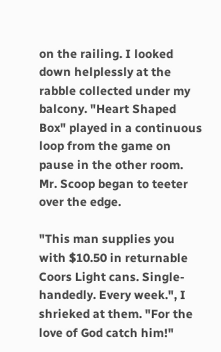on the railing. I looked down helplessly at the rabble collected under my balcony. "Heart Shaped Box" played in a continuous loop from the game on pause in the other room. Mr. Scoop began to teeter over the edge.

"This man supplies you with $10.50 in returnable Coors Light cans. Single-handedly. Every week.", I shrieked at them. "For the love of God catch him!"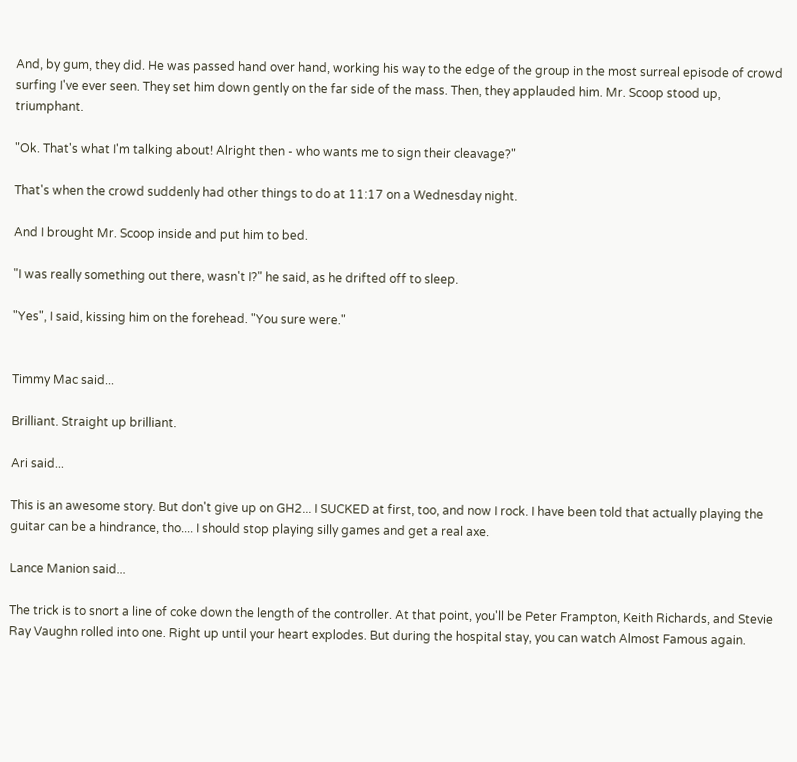And, by gum, they did. He was passed hand over hand, working his way to the edge of the group in the most surreal episode of crowd surfing I've ever seen. They set him down gently on the far side of the mass. Then, they applauded him. Mr. Scoop stood up, triumphant.

"Ok. That's what I'm talking about! Alright then - who wants me to sign their cleavage?"

That's when the crowd suddenly had other things to do at 11:17 on a Wednesday night.

And I brought Mr. Scoop inside and put him to bed.

"I was really something out there, wasn't I?" he said, as he drifted off to sleep.

"Yes", I said, kissing him on the forehead. "You sure were."


Timmy Mac said...

Brilliant. Straight up brilliant.

Ari said...

This is an awesome story. But don't give up on GH2... I SUCKED at first, too, and now I rock. I have been told that actually playing the guitar can be a hindrance, tho.... I should stop playing silly games and get a real axe.

Lance Manion said...

The trick is to snort a line of coke down the length of the controller. At that point, you'll be Peter Frampton, Keith Richards, and Stevie Ray Vaughn rolled into one. Right up until your heart explodes. But during the hospital stay, you can watch Almost Famous again.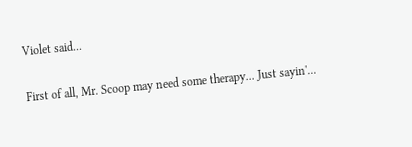Violet said...

First of all, Mr. Scoop may need some therapy... Just sayin'...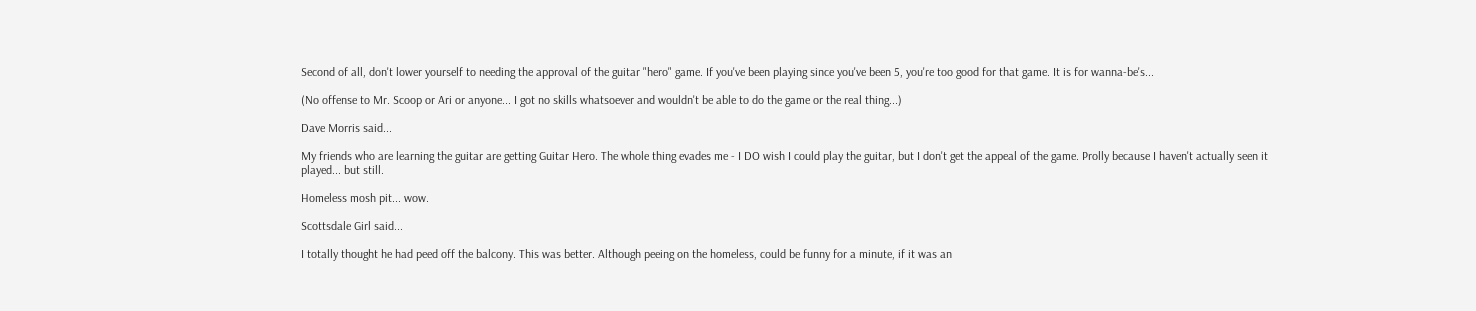Second of all, don't lower yourself to needing the approval of the guitar "hero" game. If you've been playing since you've been 5, you're too good for that game. It is for wanna-be's...

(No offense to Mr. Scoop or Ari or anyone... I got no skills whatsoever and wouldn't be able to do the game or the real thing...)

Dave Morris said...

My friends who are learning the guitar are getting Guitar Hero. The whole thing evades me - I DO wish I could play the guitar, but I don't get the appeal of the game. Prolly because I haven't actually seen it played... but still.

Homeless mosh pit... wow.

Scottsdale Girl said...

I totally thought he had peed off the balcony. This was better. Although peeing on the homeless, could be funny for a minute, if it was an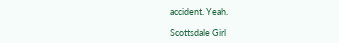accident. Yeah.

Scottsdale Girl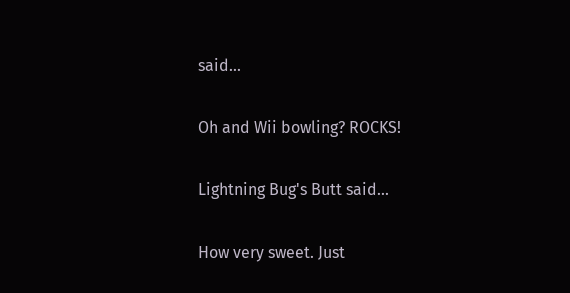said...

Oh and Wii bowling? ROCKS!

Lightning Bug's Butt said...

How very sweet. Just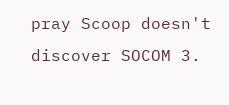pray Scoop doesn't discover SOCOM 3.